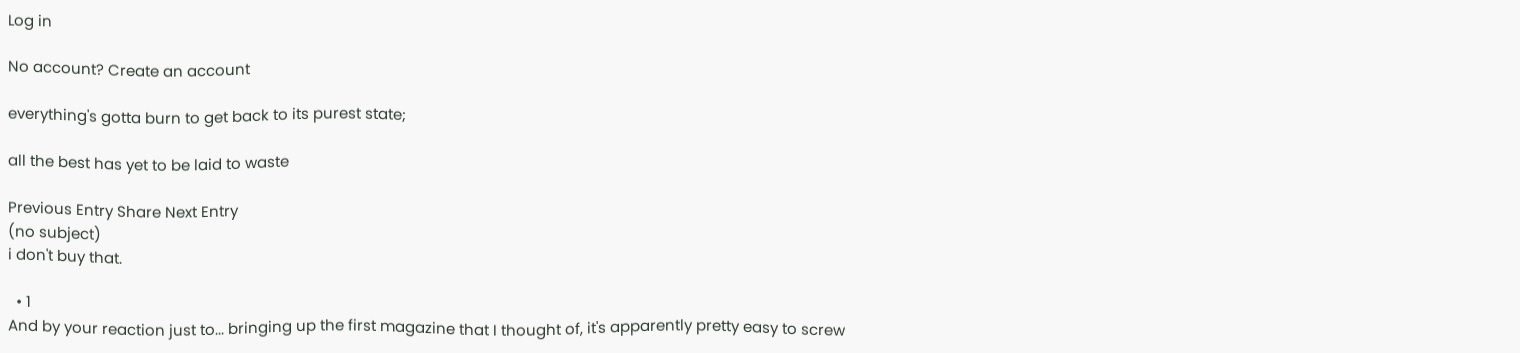Log in

No account? Create an account

everything's gotta burn to get back to its purest state;

all the best has yet to be laid to waste

Previous Entry Share Next Entry
(no subject)
i don't buy that.

  • 1
And by your reaction just to... bringing up the first magazine that I thought of, it's apparently pretty easy to screw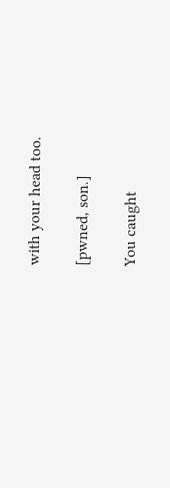with your head too.

[pwned, son.]

You caught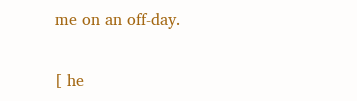me on an off-day.

[ he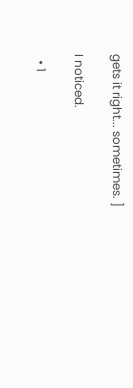gets it right... sometimes. ]

I noticed.

  • 1